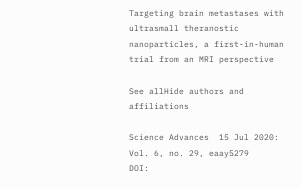Targeting brain metastases with ultrasmall theranostic nanoparticles, a first-in-human trial from an MRI perspective

See allHide authors and affiliations

Science Advances  15 Jul 2020:
Vol. 6, no. 29, eaay5279
DOI: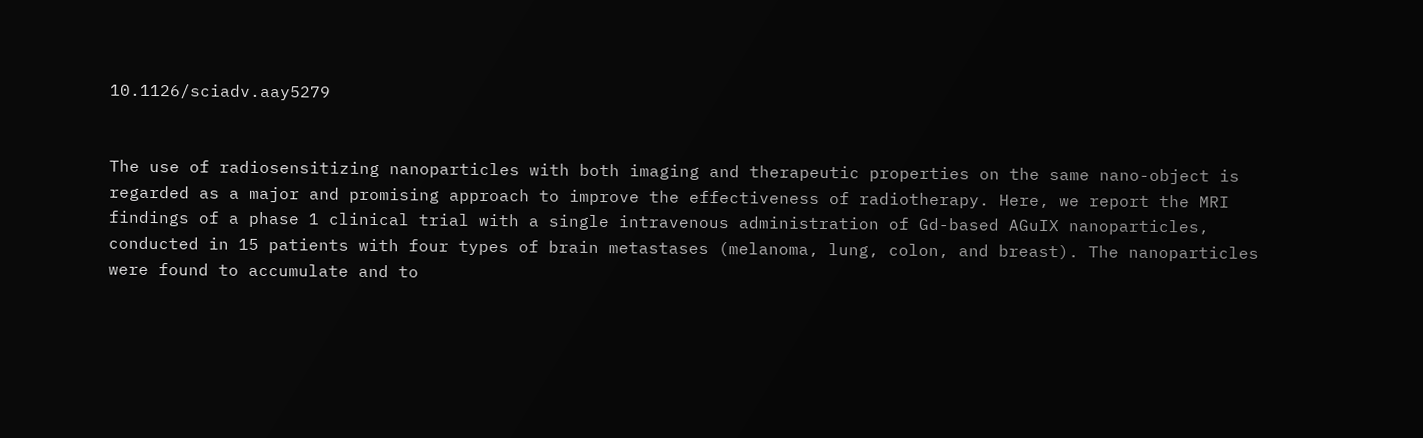10.1126/sciadv.aay5279


The use of radiosensitizing nanoparticles with both imaging and therapeutic properties on the same nano-object is regarded as a major and promising approach to improve the effectiveness of radiotherapy. Here, we report the MRI findings of a phase 1 clinical trial with a single intravenous administration of Gd-based AGuIX nanoparticles, conducted in 15 patients with four types of brain metastases (melanoma, lung, colon, and breast). The nanoparticles were found to accumulate and to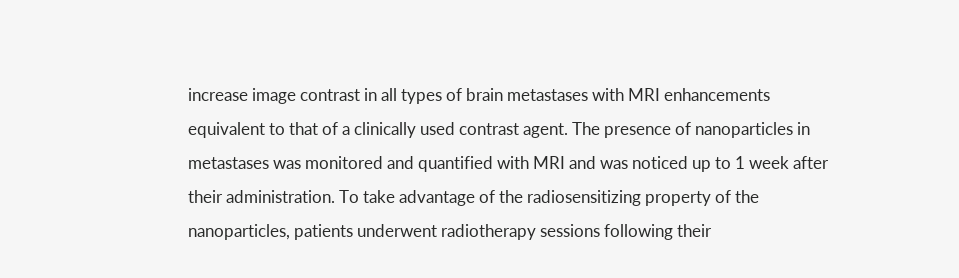increase image contrast in all types of brain metastases with MRI enhancements equivalent to that of a clinically used contrast agent. The presence of nanoparticles in metastases was monitored and quantified with MRI and was noticed up to 1 week after their administration. To take advantage of the radiosensitizing property of the nanoparticles, patients underwent radiotherapy sessions following their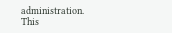administration. This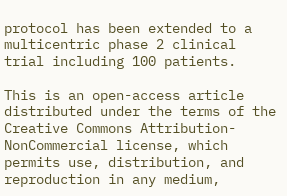protocol has been extended to a multicentric phase 2 clinical trial including 100 patients.

This is an open-access article distributed under the terms of the Creative Commons Attribution-NonCommercial license, which permits use, distribution, and reproduction in any medium,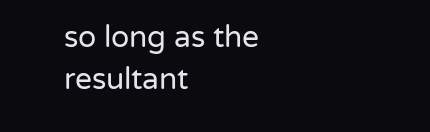so long as the resultant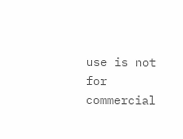use is not for commercial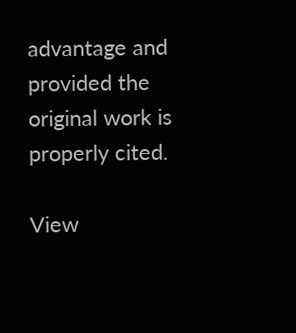advantage and provided the original work is properly cited.

View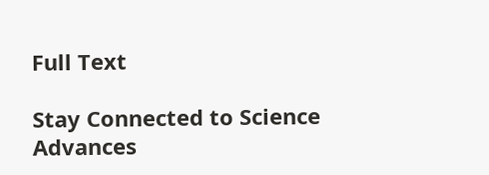Full Text

Stay Connected to Science Advances